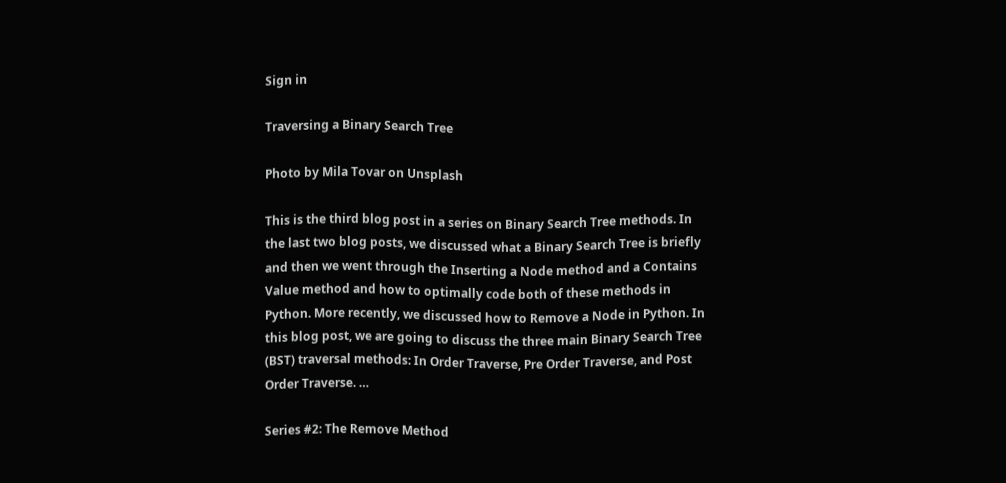Sign in

Traversing a Binary Search Tree

Photo by Mila Tovar on Unsplash

This is the third blog post in a series on Binary Search Tree methods. In the last two blog posts, we discussed what a Binary Search Tree is briefly and then we went through the Inserting a Node method and a Contains Value method and how to optimally code both of these methods in Python. More recently, we discussed how to Remove a Node in Python. In this blog post, we are going to discuss the three main Binary Search Tree (BST) traversal methods: In Order Traverse, Pre Order Traverse, and Post Order Traverse. …

Series #2: The Remove Method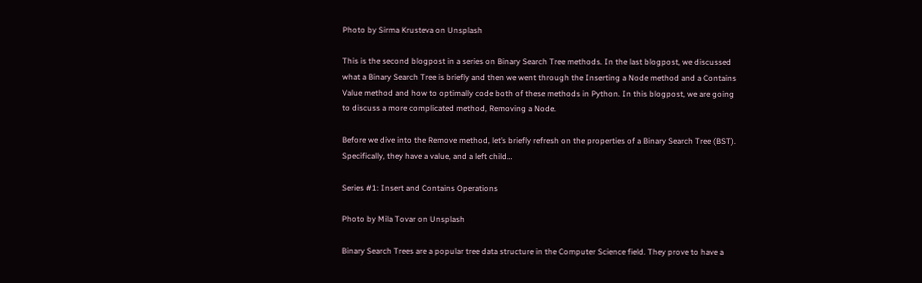Photo by Sirma Krusteva on Unsplash

This is the second blogpost in a series on Binary Search Tree methods. In the last blogpost, we discussed what a Binary Search Tree is briefly and then we went through the Inserting a Node method and a Contains Value method and how to optimally code both of these methods in Python. In this blogpost, we are going to discuss a more complicated method, Removing a Node.

Before we dive into the Remove method, let’s briefly refresh on the properties of a Binary Search Tree (BST). Specifically, they have a value, and a left child…

Series #1: Insert and Contains Operations

Photo by Mila Tovar on Unsplash

Binary Search Trees are a popular tree data structure in the Computer Science field. They prove to have a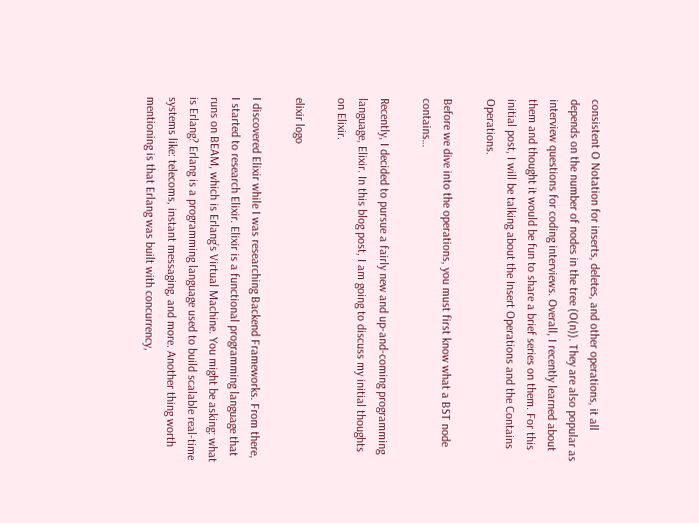consistent O Notation for inserts, deletes, and other operations, it all depends on the number of nodes in the tree (O(n)). They are also popular as interview questions for coding interviews. Overall, I recently learned about them and thought it would be fun to share a brief series on them. For this initial post, I will be talking about the Insert Operations and the Contains Operations.

Before we dive into the operations, you must first know what a BST node contains…

Recently, I decided to pursue a fairly new and up-and-coming programming language, Elixir. In this blog post, I am going to discuss my initial thoughts on Elixir.

elixir logo

I discovered Elixir while I was researching Backend Frameworks. From there, I started to research Elixir. Elixir is a functional programming language that runs on BEAM, which is Erlang’s Virtual Machine. You might be asking: what is Erlang? Erlang is a programming language used to build scalable real-time systems like: telecoms, instant messaging, and more. Another thing worth mentioning is that Erlang was built with concurrency,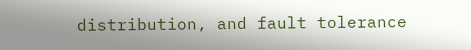distribution, and fault tolerance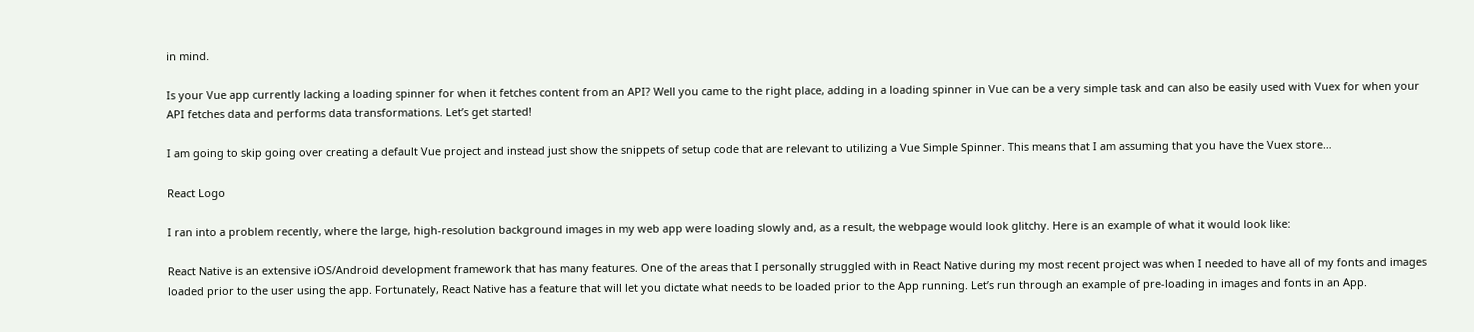in mind.

Is your Vue app currently lacking a loading spinner for when it fetches content from an API? Well you came to the right place, adding in a loading spinner in Vue can be a very simple task and can also be easily used with Vuex for when your API fetches data and performs data transformations. Let’s get started!

I am going to skip going over creating a default Vue project and instead just show the snippets of setup code that are relevant to utilizing a Vue Simple Spinner. This means that I am assuming that you have the Vuex store…

React Logo

I ran into a problem recently, where the large, high-resolution background images in my web app were loading slowly and, as a result, the webpage would look glitchy. Here is an example of what it would look like:

React Native is an extensive iOS/Android development framework that has many features. One of the areas that I personally struggled with in React Native during my most recent project was when I needed to have all of my fonts and images loaded prior to the user using the app. Fortunately, React Native has a feature that will let you dictate what needs to be loaded prior to the App running. Let’s run through an example of pre-loading in images and fonts in an App.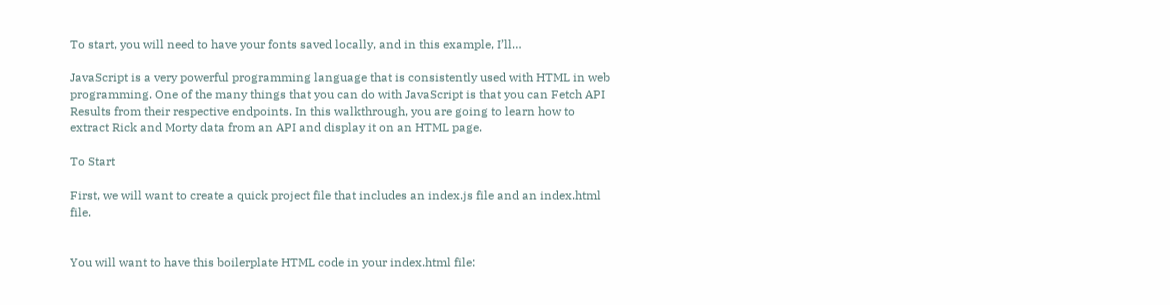To start, you will need to have your fonts saved locally, and in this example, I’ll…

JavaScript is a very powerful programming language that is consistently used with HTML in web programming. One of the many things that you can do with JavaScript is that you can Fetch API Results from their respective endpoints. In this walkthrough, you are going to learn how to extract Rick and Morty data from an API and display it on an HTML page.

To Start

First, we will want to create a quick project file that includes an index.js file and an index.html file.


You will want to have this boilerplate HTML code in your index.html file: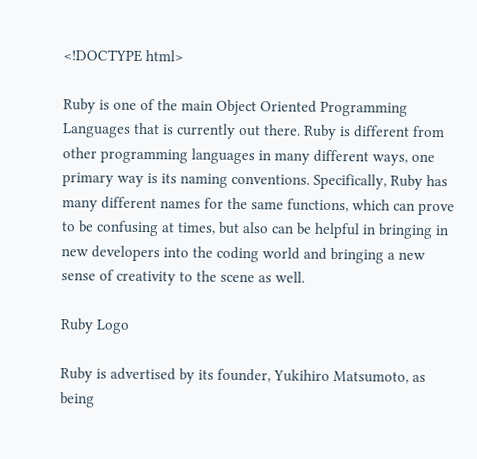<!DOCTYPE html>

Ruby is one of the main Object Oriented Programming Languages that is currently out there. Ruby is different from other programming languages in many different ways, one primary way is its naming conventions. Specifically, Ruby has many different names for the same functions, which can prove to be confusing at times, but also can be helpful in bringing in new developers into the coding world and bringing a new sense of creativity to the scene as well.

Ruby Logo

Ruby is advertised by its founder, Yukihiro Matsumoto, as being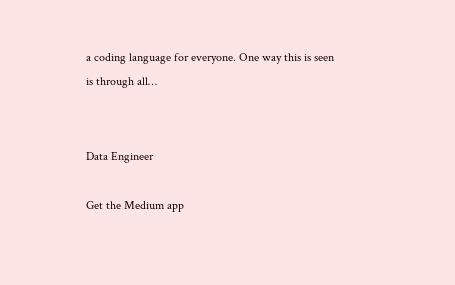a coding language for everyone. One way this is seen is through all…


Data Engineer

Get the Medium app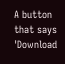A button that says 'Download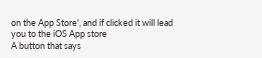on the App Store', and if clicked it will lead you to the iOS App store
A button that says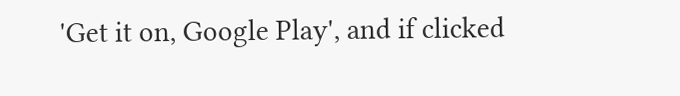'Get it on, Google Play', and if clicked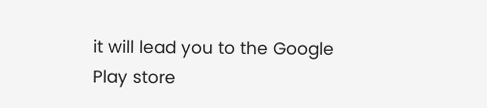it will lead you to the Google Play store